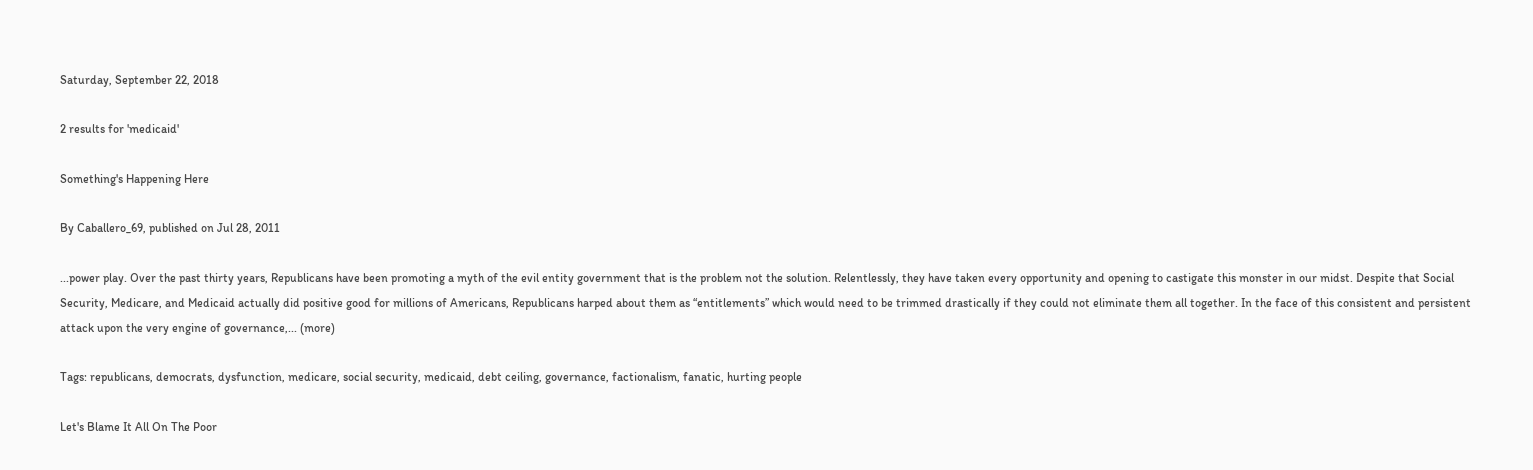Saturday, September 22, 2018

2 results for 'medicaid'

Something's Happening Here

By Caballero_69, published on Jul 28, 2011

...power play. Over the past thirty years, Republicans have been promoting a myth of the evil entity government that is the problem not the solution. Relentlessly, they have taken every opportunity and opening to castigate this monster in our midst. Despite that Social Security, Medicare, and Medicaid actually did positive good for millions of Americans, Republicans harped about them as “entitlements” which would need to be trimmed drastically if they could not eliminate them all together. In the face of this consistent and persistent attack upon the very engine of governance,... (more)

Tags: republicans, democrats, dysfunction, medicare, social security, medicaid, debt ceiling, governance, factionalism, fanatic, hurting people

Let's Blame It All On The Poor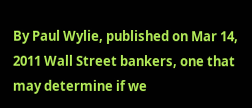By Paul Wylie, published on Mar 14, 2011 Wall Street bankers, one that may determine if we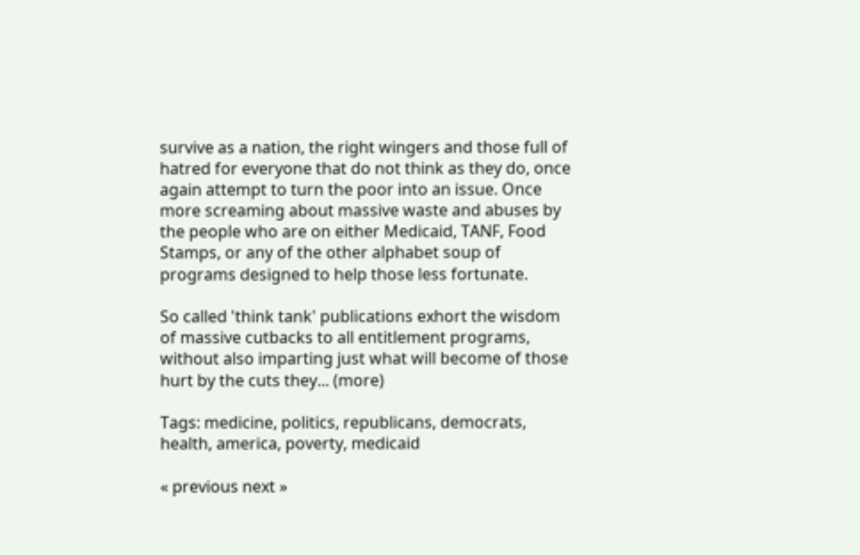survive as a nation, the right wingers and those full of hatred for everyone that do not think as they do, once again attempt to turn the poor into an issue. Once more screaming about massive waste and abuses by the people who are on either Medicaid, TANF, Food Stamps, or any of the other alphabet soup of programs designed to help those less fortunate.

So called 'think tank' publications exhort the wisdom of massive cutbacks to all entitlement programs, without also imparting just what will become of those hurt by the cuts they... (more)

Tags: medicine, politics, republicans, democrats, health, america, poverty, medicaid

« previous next »